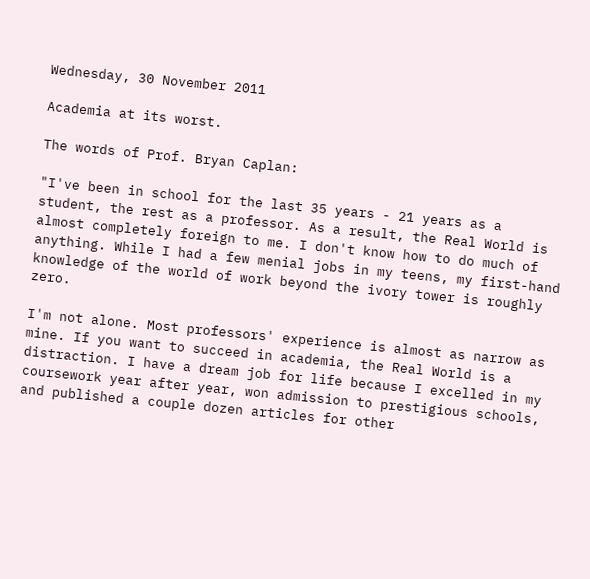Wednesday, 30 November 2011

Academia at its worst.

The words of Prof. Bryan Caplan:

"I've been in school for the last 35 years - 21 years as a student, the rest as a professor. As a result, the Real World is almost completely foreign to me. I don't know how to do much of anything. While I had a few menial jobs in my teens, my first-hand knowledge of the world of work beyond the ivory tower is roughly zero.

I'm not alone. Most professors' experience is almost as narrow as mine. If you want to succeed in academia, the Real World is a distraction. I have a dream job for life because I excelled in my coursework year after year, won admission to prestigious schools, and published a couple dozen articles for other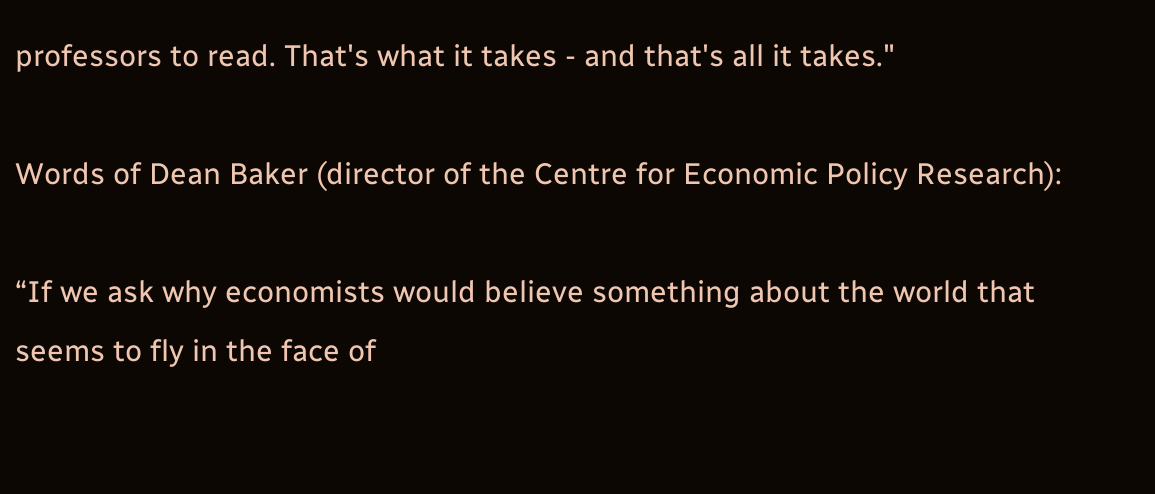professors to read. That's what it takes - and that's all it takes."

Words of Dean Baker (director of the Centre for Economic Policy Research):

“If we ask why economists would believe something about the world that seems to fly in the face of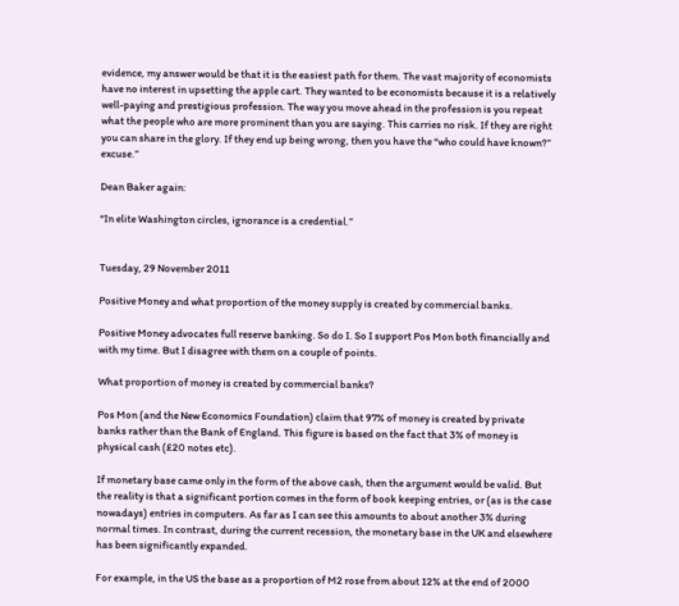evidence, my answer would be that it is the easiest path for them. The vast majority of economists have no interest in upsetting the apple cart. They wanted to be economists because it is a relatively well-paying and prestigious profession. The way you move ahead in the profession is you repeat what the people who are more prominent than you are saying. This carries no risk. If they are right you can share in the glory. If they end up being wrong, then you have the “who could have known?” excuse.”

Dean Baker again:

“In elite Washington circles, ignorance is a credential.”


Tuesday, 29 November 2011

Positive Money and what proportion of the money supply is created by commercial banks.

Positive Money advocates full reserve banking. So do I. So I support Pos Mon both financially and with my time. But I disagree with them on a couple of points.

What proportion of money is created by commercial banks?

Pos Mon (and the New Economics Foundation) claim that 97% of money is created by private banks rather than the Bank of England. This figure is based on the fact that 3% of money is physical cash (£20 notes etc).

If monetary base came only in the form of the above cash, then the argument would be valid. But the reality is that a significant portion comes in the form of book keeping entries, or (as is the case nowadays) entries in computers. As far as I can see this amounts to about another 3% during normal times. In contrast, during the current recession, the monetary base in the UK and elsewhere has been significantly expanded.

For example, in the US the base as a proportion of M2 rose from about 12% at the end of 2000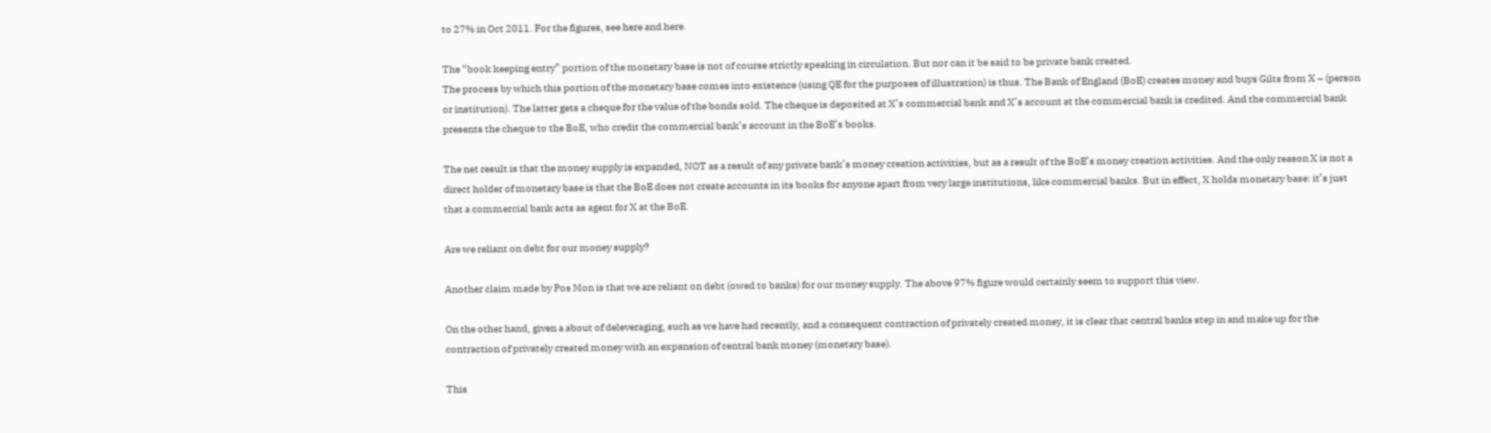to 27% in Oct 2011. For the figures, see here and here.

The “book keeping entry” portion of the monetary base is not of course strictly speaking in circulation. But nor can it be said to be private bank created.
The process by which this portion of the monetary base comes into existence (using QE for the purposes of illustration) is thus. The Bank of England (BoE) creates money and buys Gilts from X – (person or institution). The latter gets a cheque for the value of the bonds sold. The cheque is deposited at X’s commercial bank and X’s account at the commercial bank is credited. And the commercial bank presents the cheque to the BoE, who credit the commercial bank’s account in the BoE’s books.

The net result is that the money supply is expanded, NOT as a result of any private bank’s money creation activities, but as a result of the BoE’s money creation activities. And the only reason X is not a direct holder of monetary base is that the BoE does not create accounts in its books for anyone apart from very large institutions, like commercial banks. But in effect, X holds monetary base: it’s just that a commercial bank acts as agent for X at the BoE.

Are we reliant on debt for our money supply?

Another claim made by Pos Mon is that we are reliant on debt (owed to banks) for our money supply. The above 97% figure would certainly seem to support this view.

On the other hand, given a about of deleveraging, such as we have had recently, and a consequent contraction of privately created money, it is clear that central banks step in and make up for the contraction of privately created money with an expansion of central bank money (monetary base).

This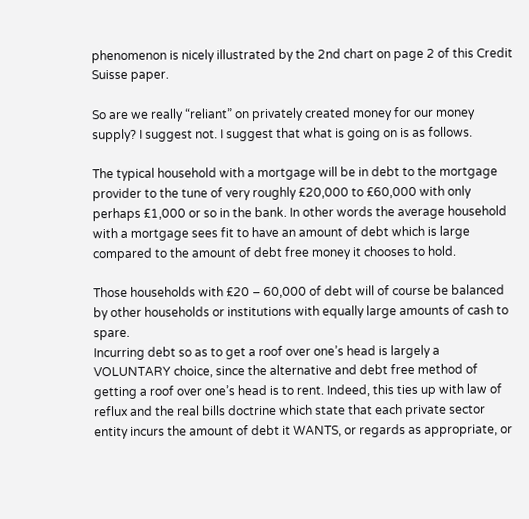phenomenon is nicely illustrated by the 2nd chart on page 2 of this Credit Suisse paper.

So are we really “reliant” on privately created money for our money supply? I suggest not. I suggest that what is going on is as follows.

The typical household with a mortgage will be in debt to the mortgage provider to the tune of very roughly £20,000 to £60,000 with only perhaps £1,000 or so in the bank. In other words the average household with a mortgage sees fit to have an amount of debt which is large compared to the amount of debt free money it chooses to hold.

Those households with £20 – 60,000 of debt will of course be balanced by other households or institutions with equally large amounts of cash to spare.
Incurring debt so as to get a roof over one’s head is largely a VOLUNTARY choice, since the alternative and debt free method of getting a roof over one’s head is to rent. Indeed, this ties up with law of reflux and the real bills doctrine which state that each private sector entity incurs the amount of debt it WANTS, or regards as appropriate, or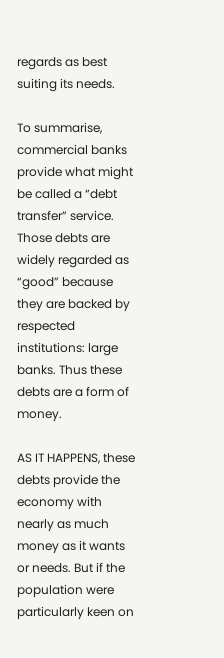regards as best suiting its needs.

To summarise, commercial banks provide what might be called a “debt transfer” service. Those debts are widely regarded as “good” because they are backed by respected institutions: large banks. Thus these debts are a form of money.

AS IT HAPPENS, these debts provide the economy with nearly as much money as it wants or needs. But if the population were particularly keen on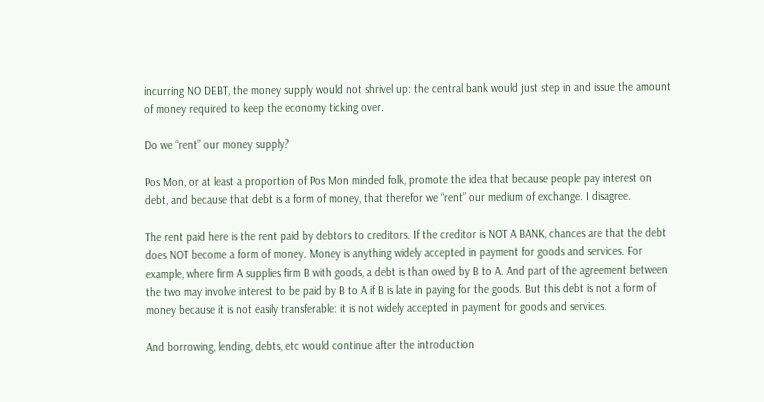incurring NO DEBT, the money supply would not shrivel up: the central bank would just step in and issue the amount of money required to keep the economy ticking over.

Do we “rent” our money supply?

Pos Mon, or at least a proportion of Pos Mon minded folk, promote the idea that because people pay interest on debt, and because that debt is a form of money, that therefor we “rent” our medium of exchange. I disagree.

The rent paid here is the rent paid by debtors to creditors. If the creditor is NOT A BANK, chances are that the debt does NOT become a form of money. Money is anything widely accepted in payment for goods and services. For example, where firm A supplies firm B with goods, a debt is than owed by B to A. And part of the agreement between the two may involve interest to be paid by B to A if B is late in paying for the goods. But this debt is not a form of money because it is not easily transferable: it is not widely accepted in payment for goods and services.

And borrowing, lending, debts, etc would continue after the introduction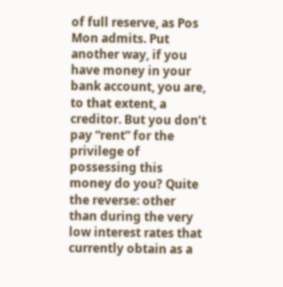of full reserve, as Pos Mon admits. Put another way, if you have money in your bank account, you are, to that extent, a creditor. But you don’t pay “rent” for the privilege of possessing this money do you? Quite the reverse: other than during the very low interest rates that currently obtain as a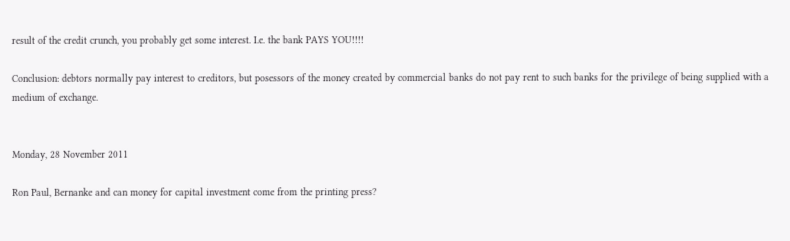result of the credit crunch, you probably get some interest. I.e. the bank PAYS YOU!!!!

Conclusion: debtors normally pay interest to creditors, but posessors of the money created by commercial banks do not pay rent to such banks for the privilege of being supplied with a medium of exchange.


Monday, 28 November 2011

Ron Paul, Bernanke and can money for capital investment come from the printing press?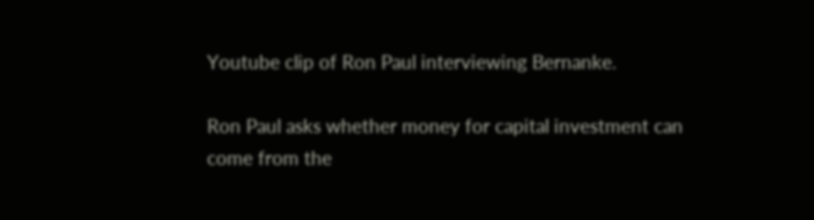Youtube clip of Ron Paul interviewing Bernanke.

Ron Paul asks whether money for capital investment can come from the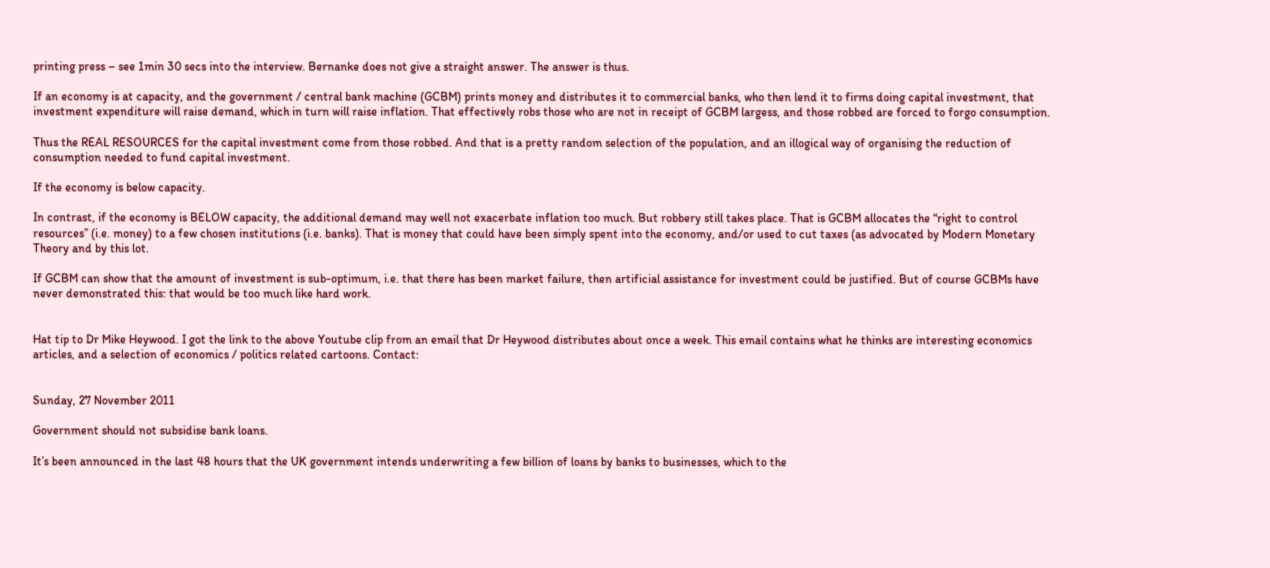printing press – see 1min 30 secs into the interview. Bernanke does not give a straight answer. The answer is thus.

If an economy is at capacity, and the government / central bank machine (GCBM) prints money and distributes it to commercial banks, who then lend it to firms doing capital investment, that investment expenditure will raise demand, which in turn will raise inflation. That effectively robs those who are not in receipt of GCBM largess, and those robbed are forced to forgo consumption.

Thus the REAL RESOURCES for the capital investment come from those robbed. And that is a pretty random selection of the population, and an illogical way of organising the reduction of consumption needed to fund capital investment.

If the economy is below capacity.

In contrast, if the economy is BELOW capacity, the additional demand may well not exacerbate inflation too much. But robbery still takes place. That is GCBM allocates the “right to control resources” (i.e. money) to a few chosen institutions (i.e. banks). That is money that could have been simply spent into the economy, and/or used to cut taxes (as advocated by Modern Monetary Theory and by this lot.

If GCBM can show that the amount of investment is sub-optimum, i.e. that there has been market failure, then artificial assistance for investment could be justified. But of course GCBMs have never demonstrated this: that would be too much like hard work.


Hat tip to Dr Mike Heywood. I got the link to the above Youtube clip from an email that Dr Heywood distributes about once a week. This email contains what he thinks are interesting economics articles, and a selection of economics / politics related cartoons. Contact:


Sunday, 27 November 2011

Government should not subsidise bank loans.

It’s been announced in the last 48 hours that the UK government intends underwriting a few billion of loans by banks to businesses, which to the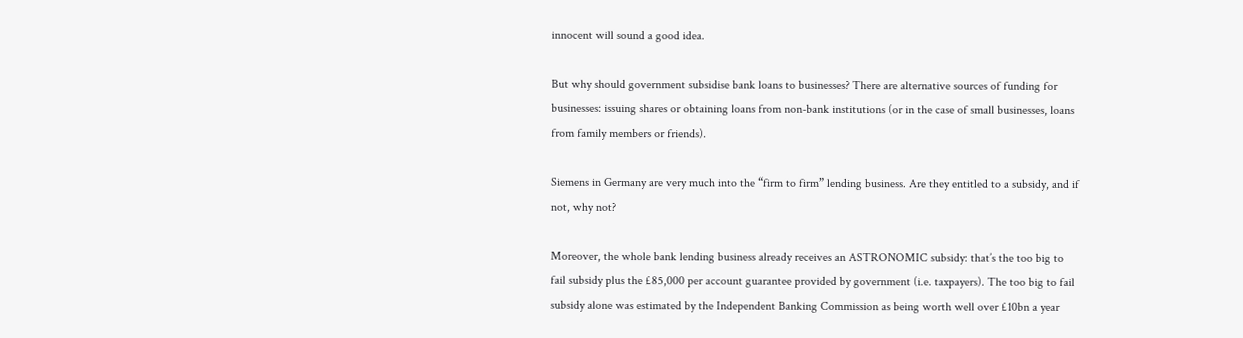innocent will sound a good idea.

But why should government subsidise bank loans to businesses? There are alternative sources of funding for businesses: issuing shares or obtaining loans from non-bank institutions (or in the case of small businesses, loans from family members or friends).

Siemens in Germany are very much into the “firm to firm” lending business. Are they entitled to a subsidy, and if not, why not?

Moreover, the whole bank lending business already receives an ASTRONOMIC subsidy: that’s the too big to fail subsidy plus the £85,000 per account guarantee provided by government (i.e. taxpayers). The too big to fail subsidy alone was estimated by the Independent Banking Commission as being worth well over £10bn a year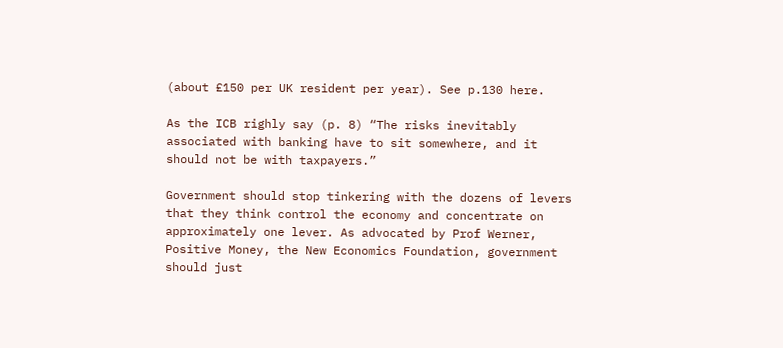(about £150 per UK resident per year). See p.130 here.

As the ICB righly say (p. 8) “The risks inevitably associated with banking have to sit somewhere, and it should not be with taxpayers.”

Government should stop tinkering with the dozens of levers that they think control the economy and concentrate on approximately one lever. As advocated by Prof Werner, Positive Money, the New Economics Foundation, government should just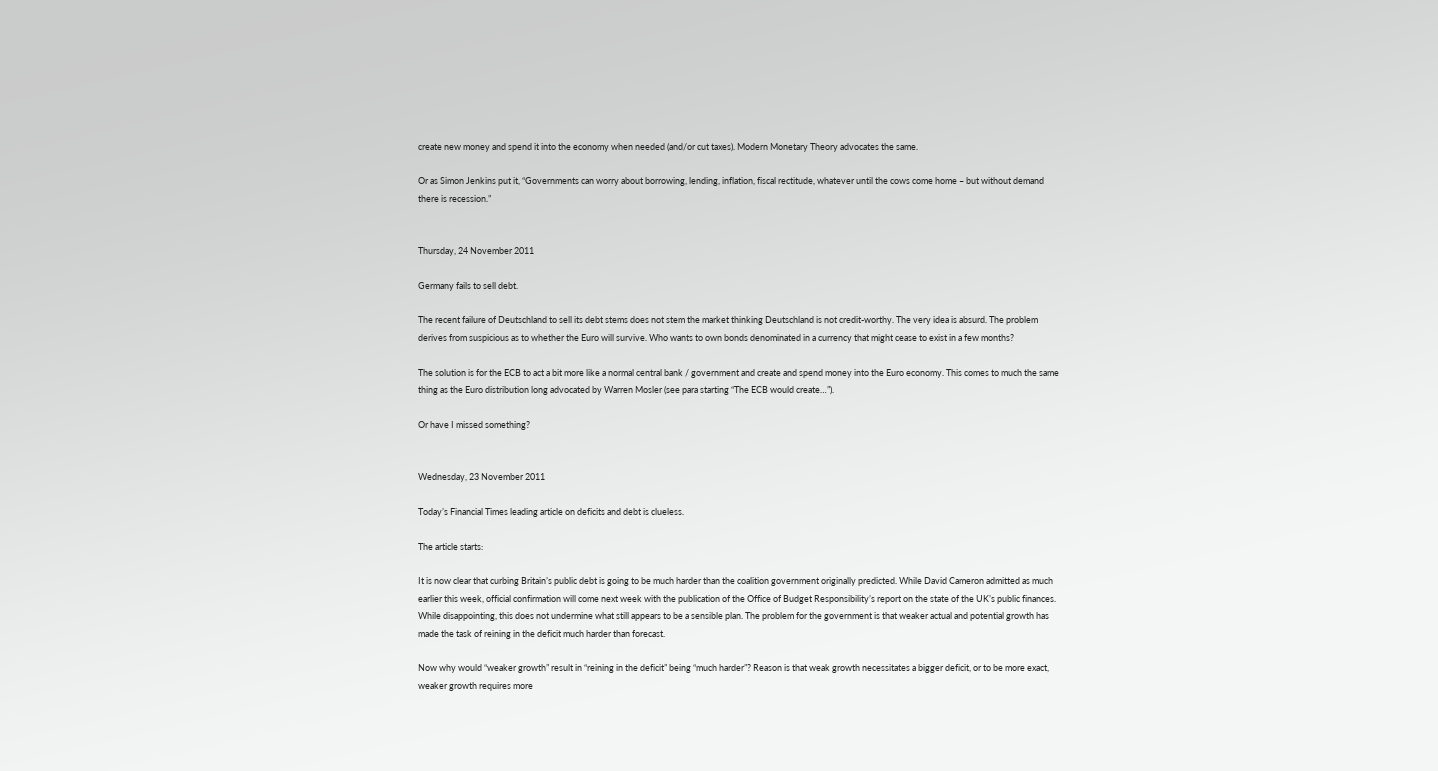create new money and spend it into the economy when needed (and/or cut taxes). Modern Monetary Theory advocates the same.

Or as Simon Jenkins put it, “Governments can worry about borrowing, lending, inflation, fiscal rectitude, whatever until the cows come home – but without demand there is recession.”


Thursday, 24 November 2011

Germany fails to sell debt.

The recent failure of Deutschland to sell its debt stems does not stem the market thinking Deutschland is not credit-worthy. The very idea is absurd. The problem derives from suspicious as to whether the Euro will survive. Who wants to own bonds denominated in a currency that might cease to exist in a few months?

The solution is for the ECB to act a bit more like a normal central bank / government and create and spend money into the Euro economy. This comes to much the same thing as the Euro distribution long advocated by Warren Mosler (see para starting “The ECB would create…”).

Or have I missed something?


Wednesday, 23 November 2011

Today’s Financial Times leading article on deficits and debt is clueless.

The article starts:

It is now clear that curbing Britain’s public debt is going to be much harder than the coalition government originally predicted. While David Cameron admitted as much earlier this week, official confirmation will come next week with the publication of the Office of Budget Responsibility’s report on the state of the UK’s public finances. While disappointing, this does not undermine what still appears to be a sensible plan. The problem for the government is that weaker actual and potential growth has made the task of reining in the deficit much harder than forecast.

Now why would “weaker growth” result in “reining in the deficit” being “much harder”? Reason is that weak growth necessitates a bigger deficit, or to be more exact, weaker growth requires more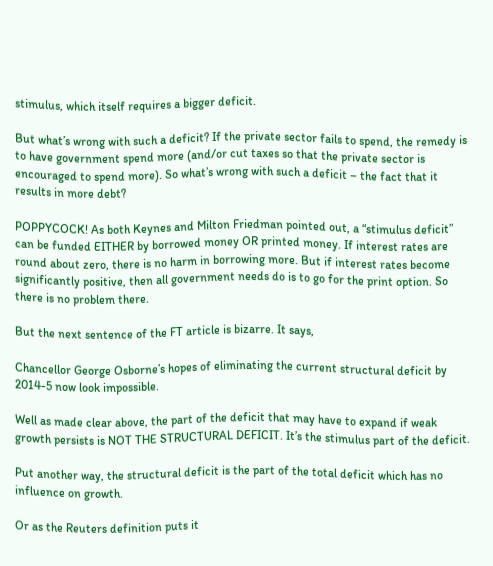stimulus, which itself requires a bigger deficit.

But what’s wrong with such a deficit? If the private sector fails to spend, the remedy is to have government spend more (and/or cut taxes so that the private sector is encouraged to spend more). So what’s wrong with such a deficit – the fact that it results in more debt?

POPPYCOCK! As both Keynes and Milton Friedman pointed out, a “stimulus deficit” can be funded EITHER by borrowed money OR printed money. If interest rates are round about zero, there is no harm in borrowing more. But if interest rates become significantly positive, then all government needs do is to go for the print option. So there is no problem there.

But the next sentence of the FT article is bizarre. It says,

Chancellor George Osborne’s hopes of eliminating the current structural deficit by 2014-5 now look impossible.

Well as made clear above, the part of the deficit that may have to expand if weak growth persists is NOT THE STRUCTURAL DEFICIT. It’s the stimulus part of the deficit.

Put another way, the structural deficit is the part of the total deficit which has no influence on growth.

Or as the Reuters definition puts it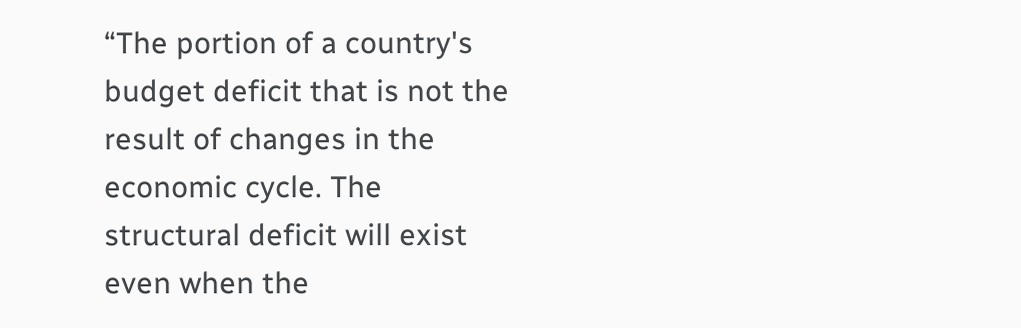“The portion of a country's budget deficit that is not the result of changes in the economic cycle. The structural deficit will exist even when the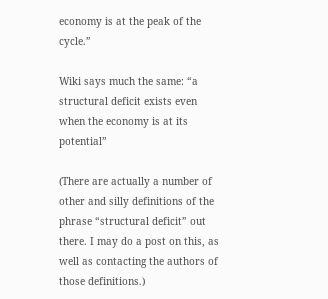economy is at the peak of the cycle.”

Wiki says much the same: “a structural deficit exists even when the economy is at its potential”

(There are actually a number of other and silly definitions of the phrase “structural deficit” out there. I may do a post on this, as well as contacting the authors of those definitions.)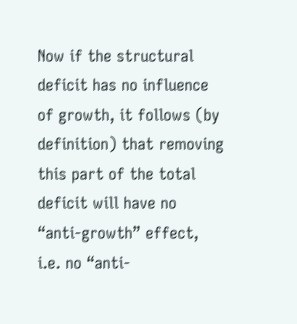Now if the structural deficit has no influence of growth, it follows (by definition) that removing this part of the total deficit will have no “anti-growth” effect, i.e. no “anti-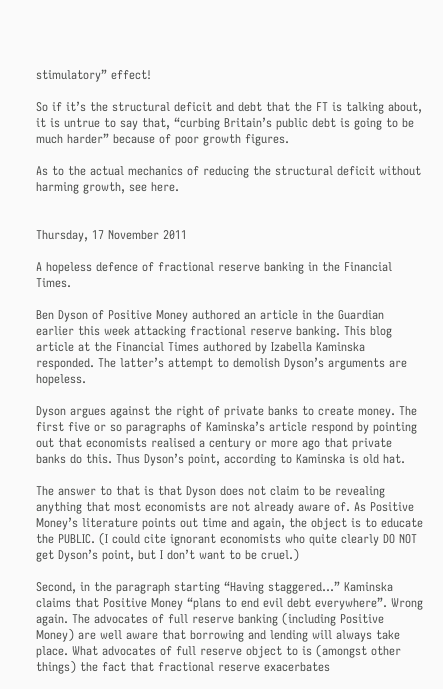stimulatory” effect!

So if it’s the structural deficit and debt that the FT is talking about, it is untrue to say that, “curbing Britain’s public debt is going to be much harder” because of poor growth figures.

As to the actual mechanics of reducing the structural deficit without harming growth, see here.


Thursday, 17 November 2011

A hopeless defence of fractional reserve banking in the Financial Times.

Ben Dyson of Positive Money authored an article in the Guardian earlier this week attacking fractional reserve banking. This blog article at the Financial Times authored by Izabella Kaminska responded. The latter’s attempt to demolish Dyson’s arguments are hopeless.

Dyson argues against the right of private banks to create money. The first five or so paragraphs of Kaminska’s article respond by pointing out that economists realised a century or more ago that private banks do this. Thus Dyson’s point, according to Kaminska is old hat.

The answer to that is that Dyson does not claim to be revealing anything that most economists are not already aware of. As Positive Money’s literature points out time and again, the object is to educate the PUBLIC. (I could cite ignorant economists who quite clearly DO NOT get Dyson’s point, but I don’t want to be cruel.)

Second, in the paragraph starting “Having staggered…” Kaminska claims that Positive Money “plans to end evil debt everywhere”. Wrong again. The advocates of full reserve banking (including Positive Money) are well aware that borrowing and lending will always take place. What advocates of full reserve object to is (amongst other things) the fact that fractional reserve exacerbates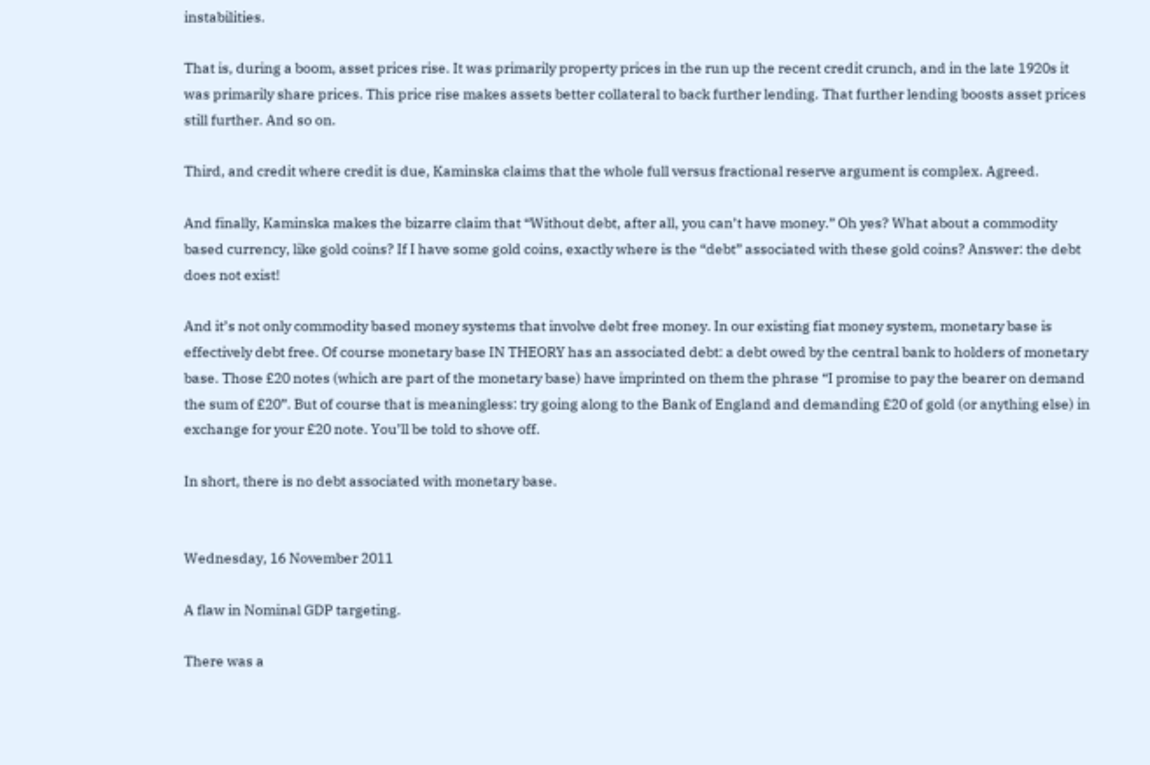instabilities.

That is, during a boom, asset prices rise. It was primarily property prices in the run up the recent credit crunch, and in the late 1920s it was primarily share prices. This price rise makes assets better collateral to back further lending. That further lending boosts asset prices still further. And so on.

Third, and credit where credit is due, Kaminska claims that the whole full versus fractional reserve argument is complex. Agreed.

And finally, Kaminska makes the bizarre claim that “Without debt, after all, you can’t have money.” Oh yes? What about a commodity based currency, like gold coins? If I have some gold coins, exactly where is the “debt” associated with these gold coins? Answer: the debt does not exist!

And it’s not only commodity based money systems that involve debt free money. In our existing fiat money system, monetary base is effectively debt free. Of course monetary base IN THEORY has an associated debt: a debt owed by the central bank to holders of monetary base. Those £20 notes (which are part of the monetary base) have imprinted on them the phrase “I promise to pay the bearer on demand the sum of £20”. But of course that is meaningless: try going along to the Bank of England and demanding £20 of gold (or anything else) in exchange for your £20 note. You’ll be told to shove off.

In short, there is no debt associated with monetary base.


Wednesday, 16 November 2011

A flaw in Nominal GDP targeting.

There was a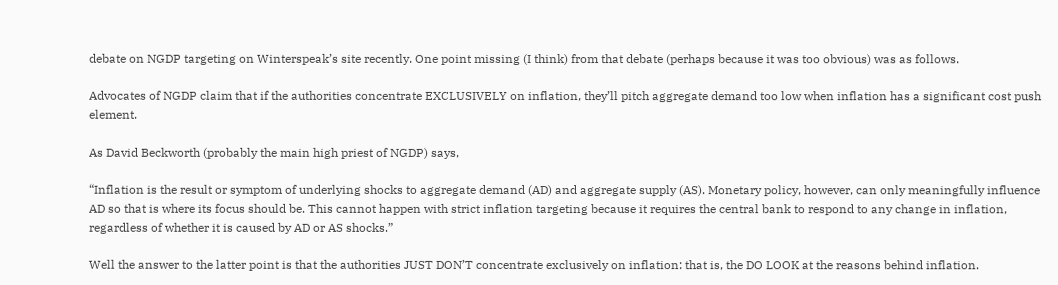debate on NGDP targeting on Winterspeak’s site recently. One point missing (I think) from that debate (perhaps because it was too obvious) was as follows.

Advocates of NGDP claim that if the authorities concentrate EXCLUSIVELY on inflation, they’ll pitch aggregate demand too low when inflation has a significant cost push element.

As David Beckworth (probably the main high priest of NGDP) says,

“Inflation is the result or symptom of underlying shocks to aggregate demand (AD) and aggregate supply (AS). Monetary policy, however, can only meaningfully influence AD so that is where its focus should be. This cannot happen with strict inflation targeting because it requires the central bank to respond to any change in inflation, regardless of whether it is caused by AD or AS shocks.”

Well the answer to the latter point is that the authorities JUST DON’T concentrate exclusively on inflation: that is, the DO LOOK at the reasons behind inflation.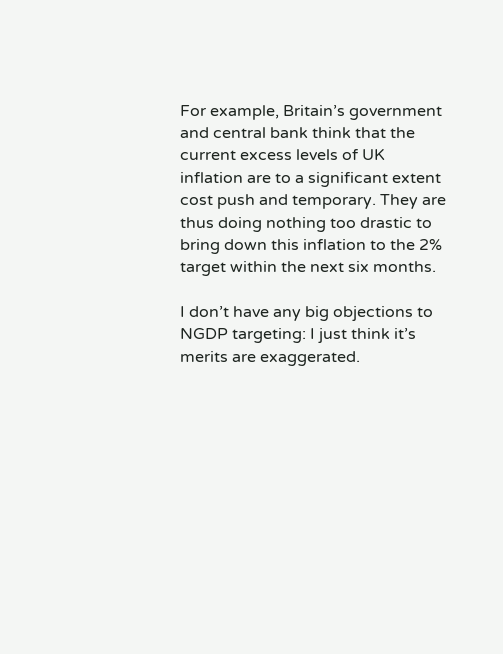For example, Britain’s government and central bank think that the current excess levels of UK inflation are to a significant extent cost push and temporary. They are thus doing nothing too drastic to bring down this inflation to the 2% target within the next six months.

I don’t have any big objections to NGDP targeting: I just think it’s merits are exaggerated.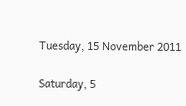Tuesday, 15 November 2011

Saturday, 5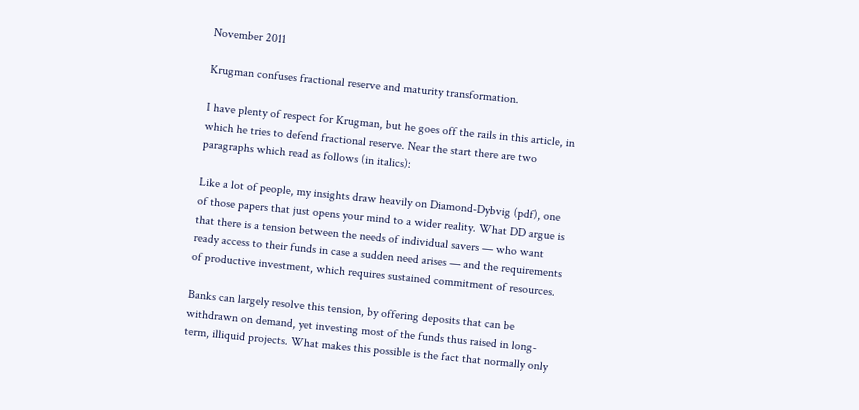November 2011

Krugman confuses fractional reserve and maturity transformation.

I have plenty of respect for Krugman, but he goes off the rails in this article, in which he tries to defend fractional reserve. Near the start there are two paragraphs which read as follows (in italics):

Like a lot of people, my insights draw heavily on Diamond-Dybvig (pdf), one of those papers that just opens your mind to a wider reality. What DD argue is that there is a tension between the needs of individual savers — who want ready access to their funds in case a sudden need arises — and the requirements of productive investment, which requires sustained commitment of resources.

Banks can largely resolve this tension, by offering deposits that can be withdrawn on demand, yet investing most of the funds thus raised in long-term, illiquid projects. What makes this possible is the fact that normally only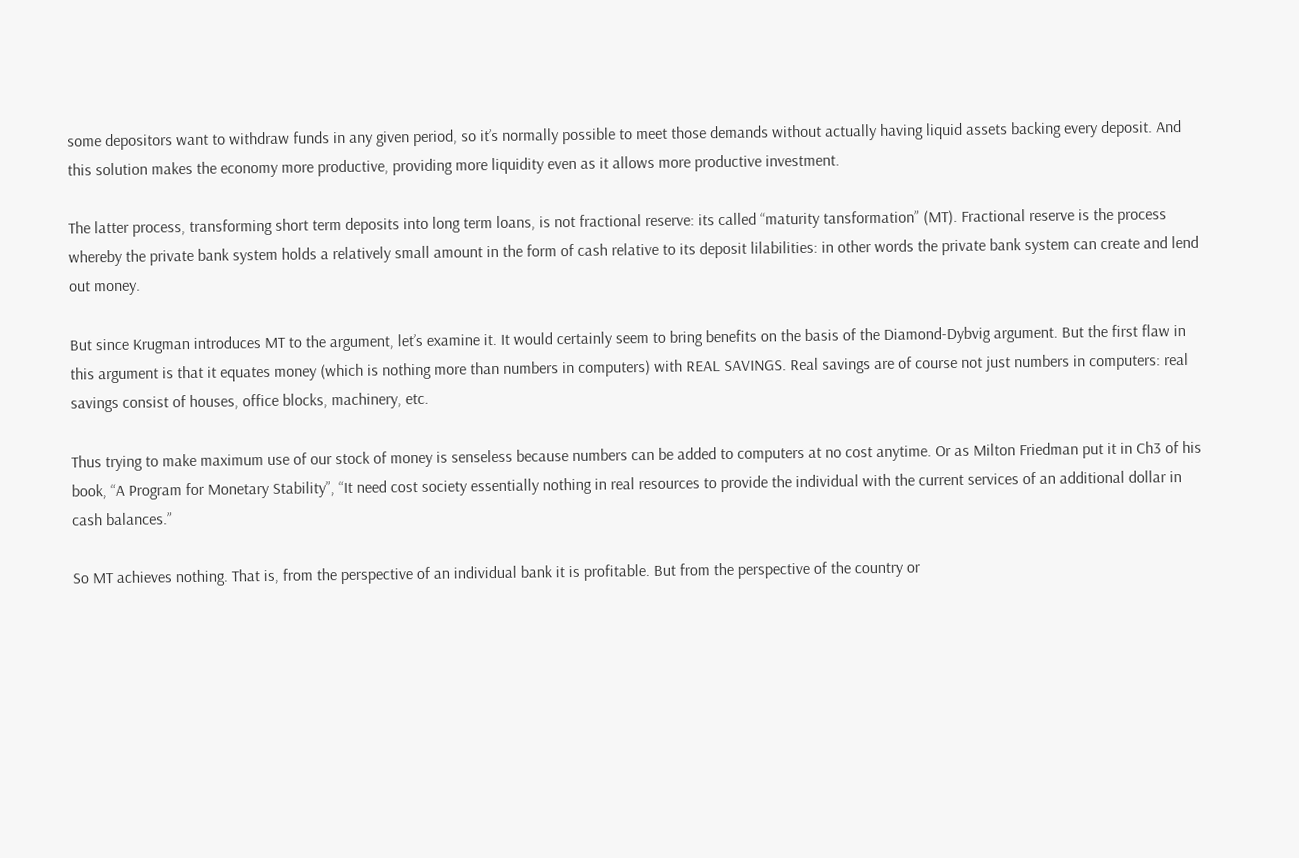some depositors want to withdraw funds in any given period, so it’s normally possible to meet those demands without actually having liquid assets backing every deposit. And this solution makes the economy more productive, providing more liquidity even as it allows more productive investment.

The latter process, transforming short term deposits into long term loans, is not fractional reserve: its called “maturity tansformation” (MT). Fractional reserve is the process whereby the private bank system holds a relatively small amount in the form of cash relative to its deposit lilabilities: in other words the private bank system can create and lend out money.

But since Krugman introduces MT to the argument, let’s examine it. It would certainly seem to bring benefits on the basis of the Diamond-Dybvig argument. But the first flaw in this argument is that it equates money (which is nothing more than numbers in computers) with REAL SAVINGS. Real savings are of course not just numbers in computers: real savings consist of houses, office blocks, machinery, etc.

Thus trying to make maximum use of our stock of money is senseless because numbers can be added to computers at no cost anytime. Or as Milton Friedman put it in Ch3 of his book, “A Program for Monetary Stability”, “It need cost society essentially nothing in real resources to provide the individual with the current services of an additional dollar in cash balances.”

So MT achieves nothing. That is, from the perspective of an individual bank it is profitable. But from the perspective of the country or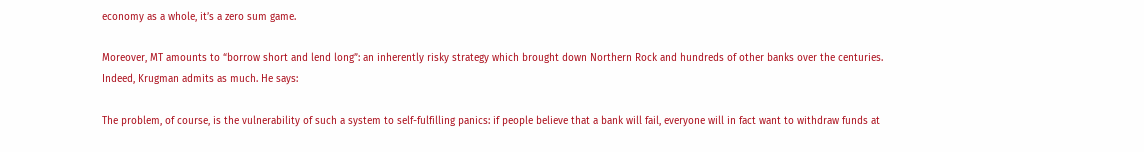economy as a whole, it’s a zero sum game.

Moreover, MT amounts to “borrow short and lend long”: an inherently risky strategy which brought down Northern Rock and hundreds of other banks over the centuries. Indeed, Krugman admits as much. He says:

The problem, of course, is the vulnerability of such a system to self-fulfilling panics: if people believe that a bank will fail, everyone will in fact want to withdraw funds at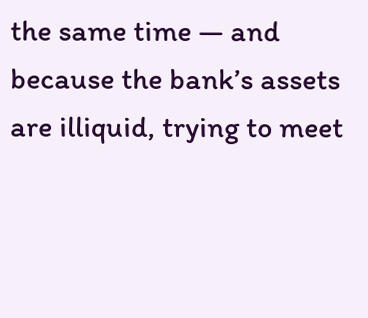the same time — and because the bank’s assets are illiquid, trying to meet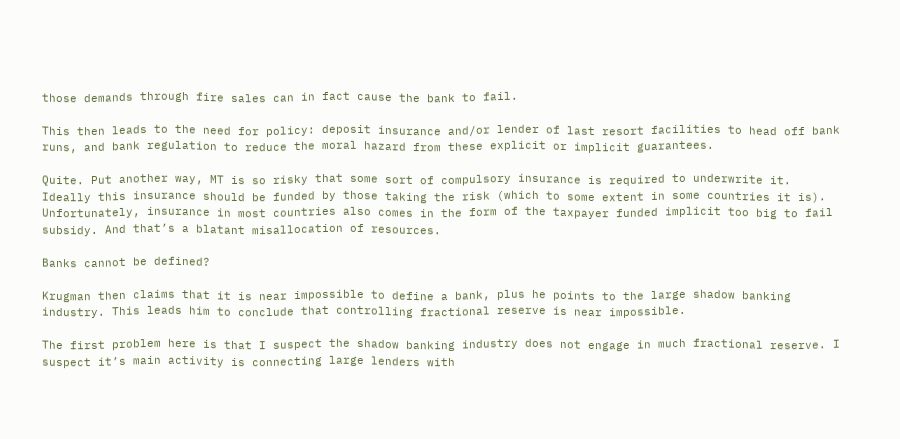those demands through fire sales can in fact cause the bank to fail.

This then leads to the need for policy: deposit insurance and/or lender of last resort facilities to head off bank runs, and bank regulation to reduce the moral hazard from these explicit or implicit guarantees.

Quite. Put another way, MT is so risky that some sort of compulsory insurance is required to underwrite it. Ideally this insurance should be funded by those taking the risk (which to some extent in some countries it is). Unfortunately, insurance in most countries also comes in the form of the taxpayer funded implicit too big to fail subsidy. And that’s a blatant misallocation of resources.

Banks cannot be defined?

Krugman then claims that it is near impossible to define a bank, plus he points to the large shadow banking industry. This leads him to conclude that controlling fractional reserve is near impossible.

The first problem here is that I suspect the shadow banking industry does not engage in much fractional reserve. I suspect it’s main activity is connecting large lenders with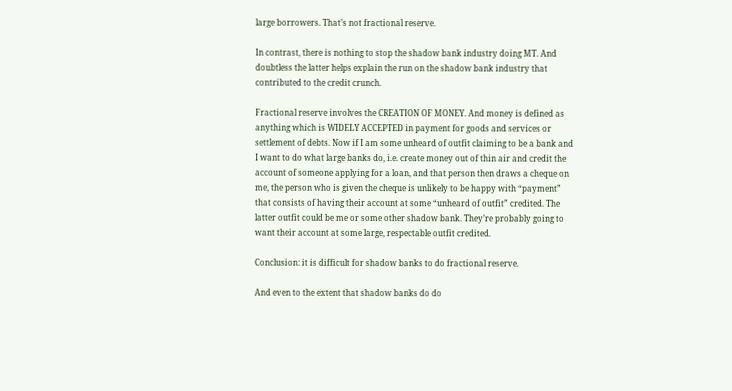large borrowers. That’s not fractional reserve.

In contrast, there is nothing to stop the shadow bank industry doing MT. And doubtless the latter helps explain the run on the shadow bank industry that contributed to the credit crunch.

Fractional reserve involves the CREATION OF MONEY. And money is defined as anything which is WIDELY ACCEPTED in payment for goods and services or settlement of debts. Now if I am some unheard of outfit claiming to be a bank and I want to do what large banks do, i.e. create money out of thin air and credit the account of someone applying for a loan, and that person then draws a cheque on me, the person who is given the cheque is unlikely to be happy with “payment” that consists of having their account at some “unheard of outfit” credited. The latter outfit could be me or some other shadow bank. They’re probably going to want their account at some large, respectable outfit credited.

Conclusion: it is difficult for shadow banks to do fractional reserve.

And even to the extent that shadow banks do do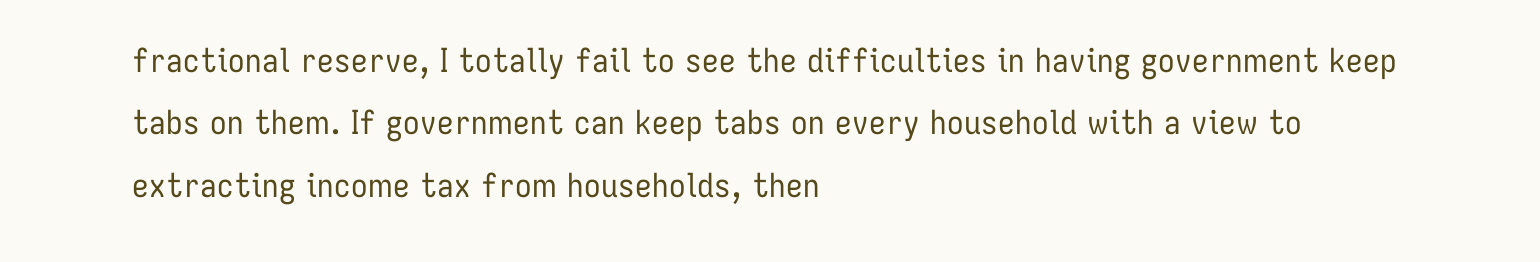fractional reserve, I totally fail to see the difficulties in having government keep tabs on them. If government can keep tabs on every household with a view to extracting income tax from households, then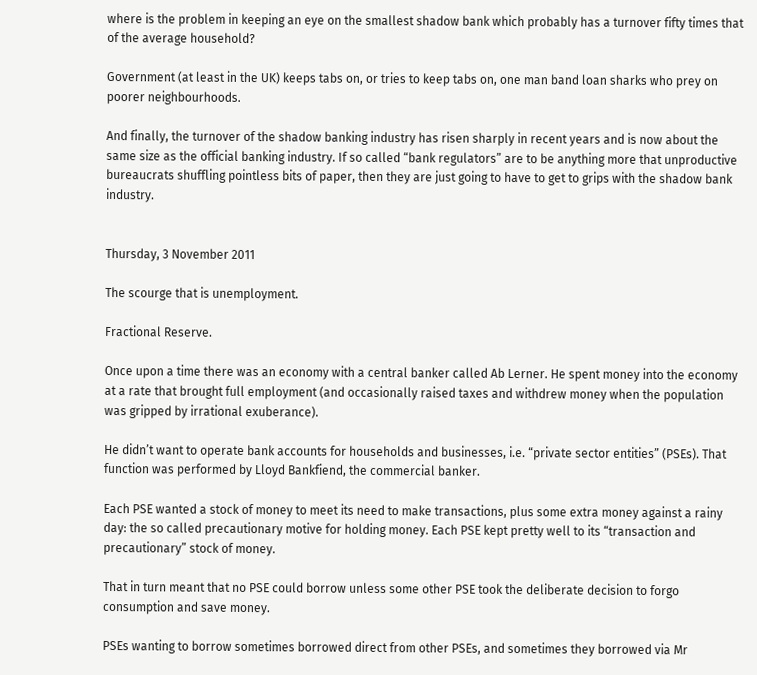where is the problem in keeping an eye on the smallest shadow bank which probably has a turnover fifty times that of the average household?

Government (at least in the UK) keeps tabs on, or tries to keep tabs on, one man band loan sharks who prey on poorer neighbourhoods.

And finally, the turnover of the shadow banking industry has risen sharply in recent years and is now about the same size as the official banking industry. If so called “bank regulators” are to be anything more that unproductive bureaucrats shuffling pointless bits of paper, then they are just going to have to get to grips with the shadow bank industry.


Thursday, 3 November 2011

The scourge that is unemployment.

Fractional Reserve.

Once upon a time there was an economy with a central banker called Ab Lerner. He spent money into the economy at a rate that brought full employment (and occasionally raised taxes and withdrew money when the population was gripped by irrational exuberance).

He didn’t want to operate bank accounts for households and businesses, i.e. “private sector entities” (PSEs). That function was performed by Lloyd Bankfiend, the commercial banker.

Each PSE wanted a stock of money to meet its need to make transactions, plus some extra money against a rainy day: the so called precautionary motive for holding money. Each PSE kept pretty well to its “transaction and precautionary” stock of money.

That in turn meant that no PSE could borrow unless some other PSE took the deliberate decision to forgo consumption and save money.

PSEs wanting to borrow sometimes borrowed direct from other PSEs, and sometimes they borrowed via Mr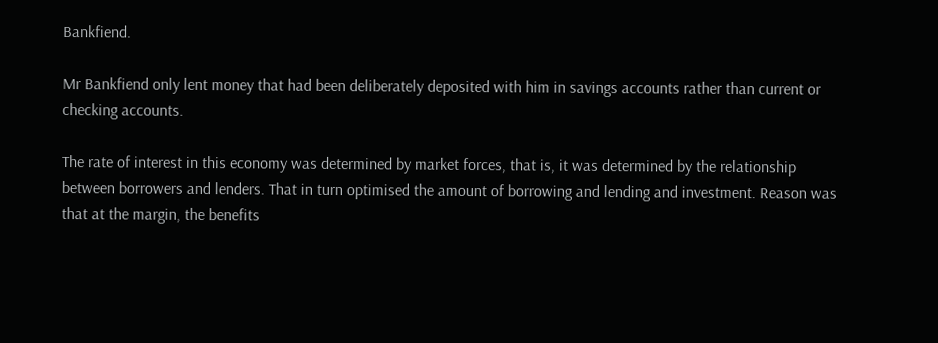Bankfiend.

Mr Bankfiend only lent money that had been deliberately deposited with him in savings accounts rather than current or checking accounts.

The rate of interest in this economy was determined by market forces, that is, it was determined by the relationship between borrowers and lenders. That in turn optimised the amount of borrowing and lending and investment. Reason was that at the margin, the benefits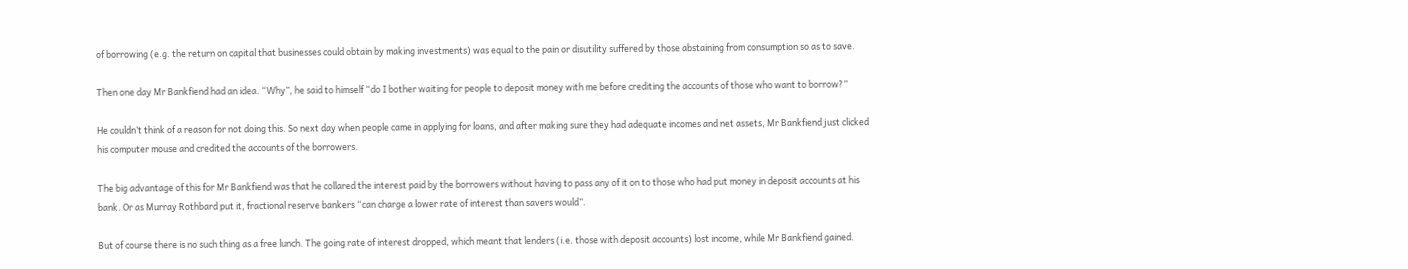of borrowing (e.g. the return on capital that businesses could obtain by making investments) was equal to the pain or disutility suffered by those abstaining from consumption so as to save.

Then one day Mr Bankfiend had an idea. “Why”, he said to himself “do I bother waiting for people to deposit money with me before crediting the accounts of those who want to borrow?”

He couldn’t think of a reason for not doing this. So next day when people came in applying for loans, and after making sure they had adequate incomes and net assets, Mr Bankfiend just clicked his computer mouse and credited the accounts of the borrowers.

The big advantage of this for Mr Bankfiend was that he collared the interest paid by the borrowers without having to pass any of it on to those who had put money in deposit accounts at his bank. Or as Murray Rothbard put it, fractional reserve bankers “can charge a lower rate of interest than savers would”.

But of course there is no such thing as a free lunch. The going rate of interest dropped, which meant that lenders (i.e. those with deposit accounts) lost income, while Mr Bankfiend gained.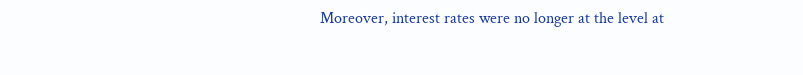Moreover, interest rates were no longer at the level at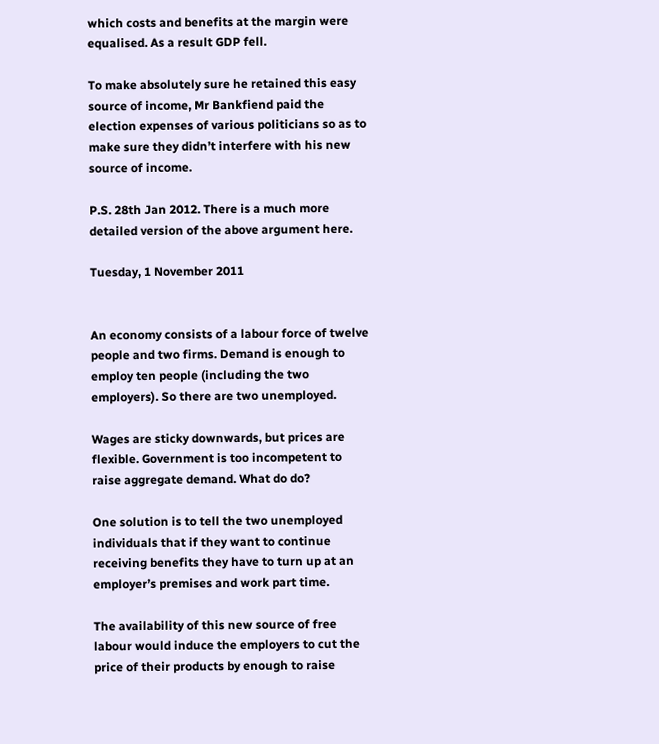which costs and benefits at the margin were equalised. As a result GDP fell.

To make absolutely sure he retained this easy source of income, Mr Bankfiend paid the election expenses of various politicians so as to make sure they didn’t interfere with his new source of income.

P.S. 28th Jan 2012. There is a much more detailed version of the above argument here.

Tuesday, 1 November 2011


An economy consists of a labour force of twelve people and two firms. Demand is enough to employ ten people (including the two employers). So there are two unemployed.

Wages are sticky downwards, but prices are flexible. Government is too incompetent to raise aggregate demand. What do do?

One solution is to tell the two unemployed individuals that if they want to continue receiving benefits they have to turn up at an employer’s premises and work part time.

The availability of this new source of free labour would induce the employers to cut the price of their products by enough to raise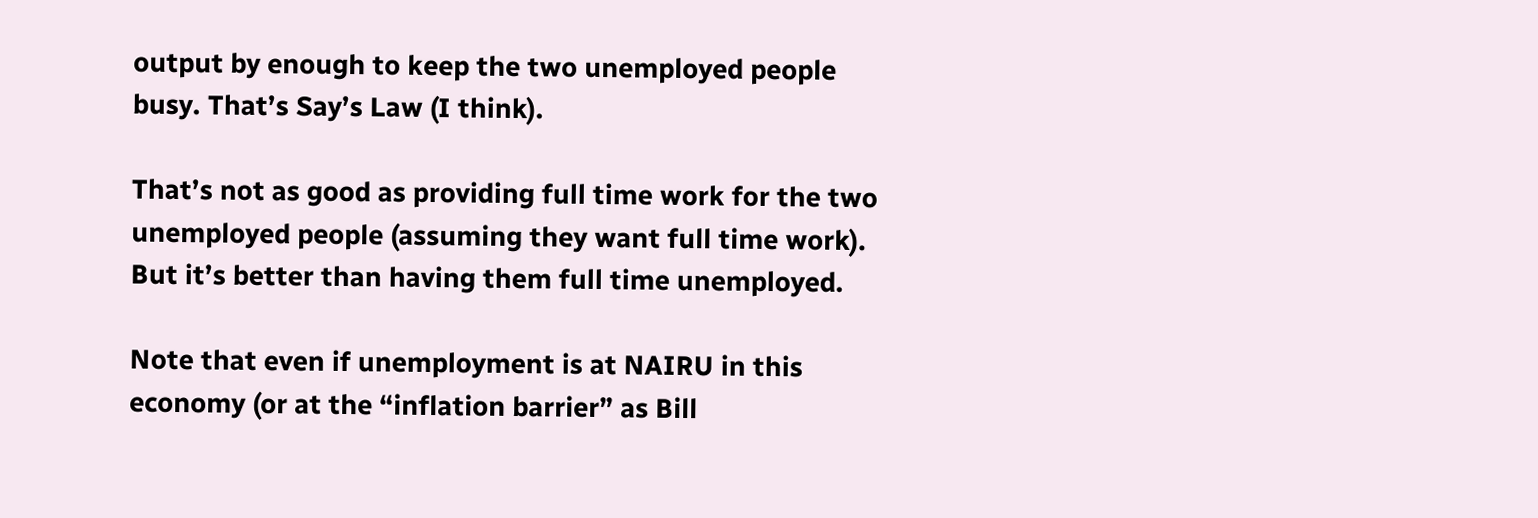output by enough to keep the two unemployed people busy. That’s Say’s Law (I think).

That’s not as good as providing full time work for the two unemployed people (assuming they want full time work). But it’s better than having them full time unemployed.

Note that even if unemployment is at NAIRU in this economy (or at the “inflation barrier” as Bill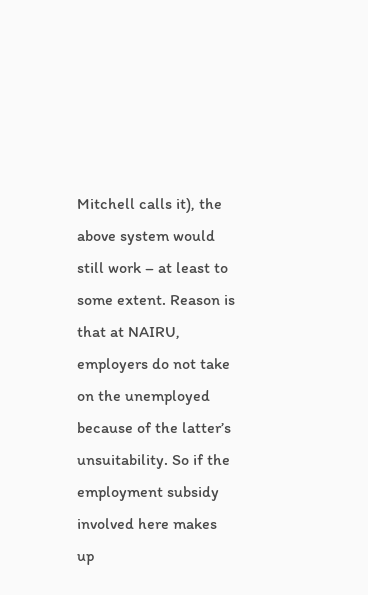Mitchell calls it), the above system would still work – at least to some extent. Reason is that at NAIRU, employers do not take on the unemployed because of the latter’s unsuitability. So if the employment subsidy involved here makes up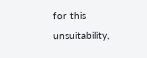for this unsuitability,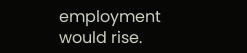employment would rise.